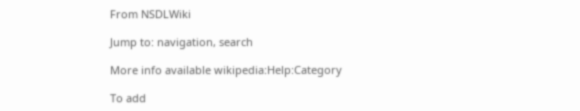From NSDLWiki

Jump to: navigation, search

More info available wikipedia:Help:Category

To add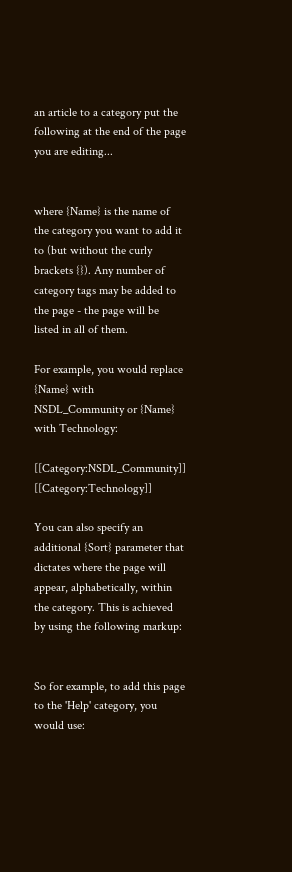an article to a category put the following at the end of the page you are editing...


where {Name} is the name of the category you want to add it to (but without the curly brackets {}). Any number of category tags may be added to the page - the page will be listed in all of them.

For example, you would replace {Name} with NSDL_Community or {Name} with Technology:

[[Category:NSDL_Community]] [[Category:Technology]]

You can also specify an additional {Sort} parameter that dictates where the page will appear, alphabetically, within the category. This is achieved by using the following markup:


So for example, to add this page to the 'Help' category, you would use: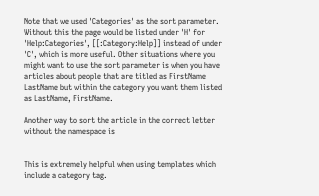Note that we used 'Categories' as the sort parameter. Without this the page would be listed under 'H' for 'Help:Categories', [[:Category:Help]] instead of under 'C', which is more useful. Other situations where you might want to use the sort parameter is when you have articles about people that are titled as FirstName LastName but within the category you want them listed as LastName, FirstName.

Another way to sort the article in the correct letter without the namespace is


This is extremely helpful when using templates which include a category tag.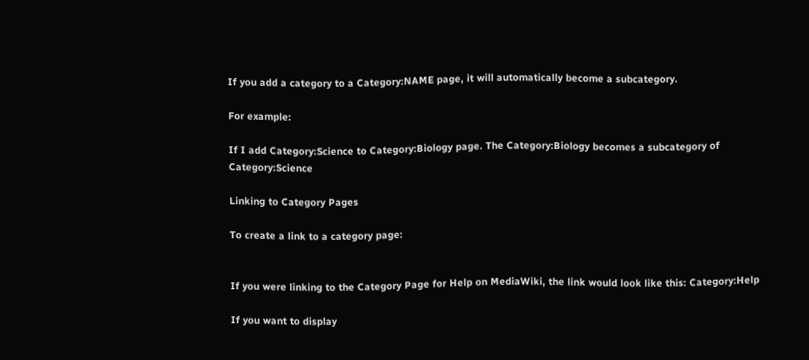If you add a category to a Category:NAME page, it will automatically become a subcategory.

For example:

If I add Category:Science to Category:Biology page. The Category:Biology becomes a subcategory of Category:Science

Linking to Category Pages

To create a link to a category page:


If you were linking to the Category Page for Help on MediaWiki, the link would look like this: Category:Help

If you want to display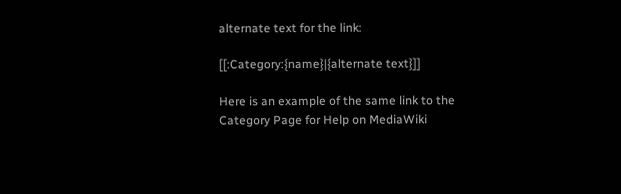alternate text for the link:

[[:Category:{name}|{alternate text}]]

Here is an example of the same link to the Category Page for Help on MediaWiki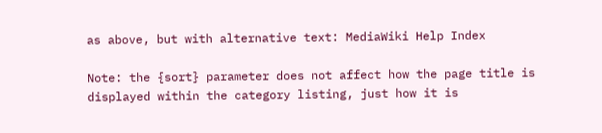as above, but with alternative text: MediaWiki Help Index

Note: the {sort} parameter does not affect how the page title is displayed within the category listing, just how it is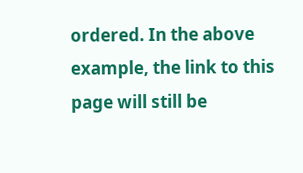ordered. In the above example, the link to this page will still be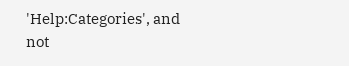'Help:Categories', and not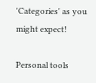'Categories' as you might expect!

Personal tools